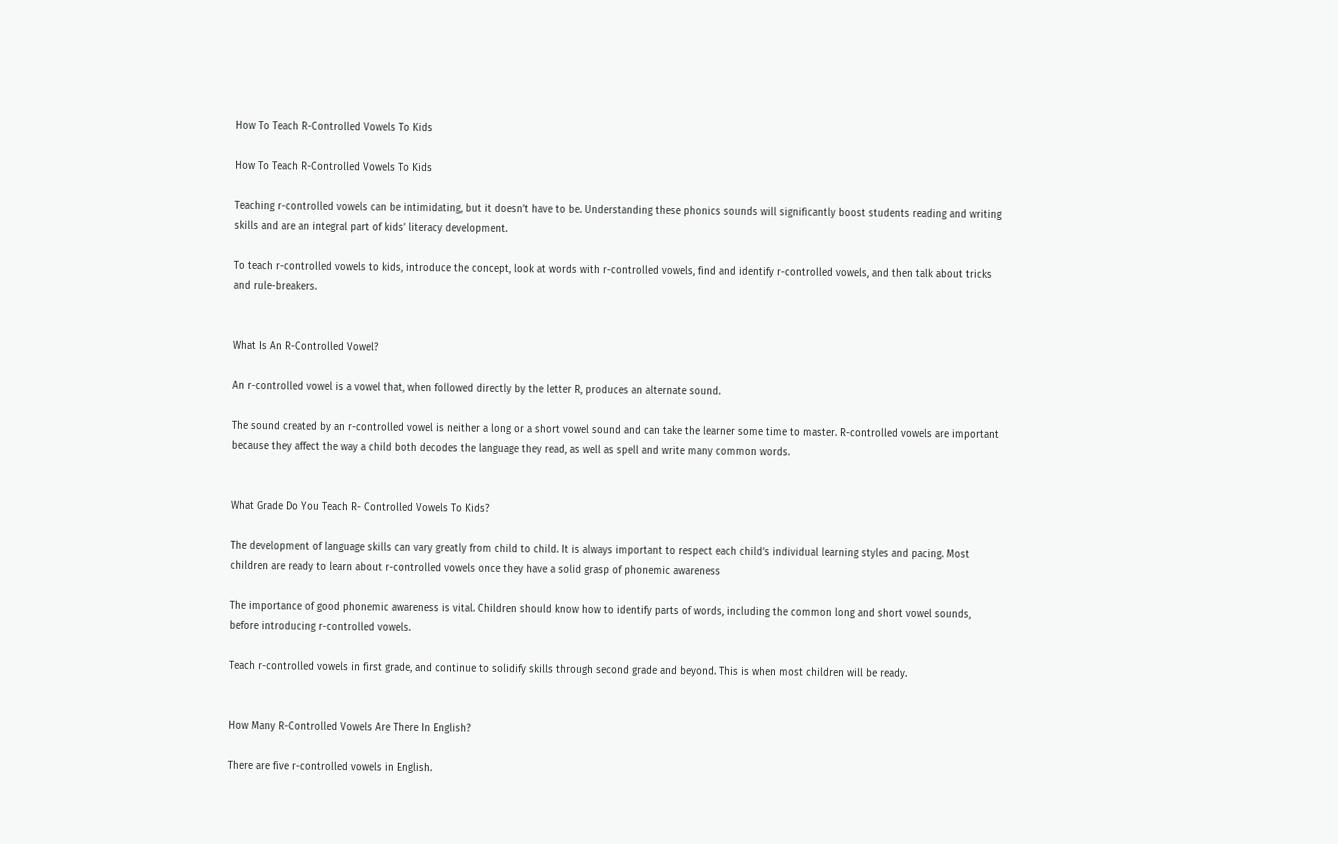How To Teach R-Controlled Vowels To Kids

How To Teach R-Controlled Vowels To Kids

Teaching r-controlled vowels can be intimidating, but it doesn’t have to be. Understanding these phonics sounds will significantly boost students reading and writing skills and are an integral part of kids’ literacy development.

To teach r-controlled vowels to kids, introduce the concept, look at words with r-controlled vowels, find and identify r-controlled vowels, and then talk about tricks and rule-breakers.


What Is An R-Controlled Vowel?

An r-controlled vowel is a vowel that, when followed directly by the letter R, produces an alternate sound.

The sound created by an r-controlled vowel is neither a long or a short vowel sound and can take the learner some time to master. R-controlled vowels are important because they affect the way a child both decodes the language they read, as well as spell and write many common words.


What Grade Do You Teach R- Controlled Vowels To Kids?

The development of language skills can vary greatly from child to child. It is always important to respect each child’s individual learning styles and pacing. Most children are ready to learn about r-controlled vowels once they have a solid grasp of phonemic awareness

The importance of good phonemic awareness is vital. Children should know how to identify parts of words, including the common long and short vowel sounds, before introducing r-controlled vowels.

Teach r-controlled vowels in first grade, and continue to solidify skills through second grade and beyond. This is when most children will be ready.


How Many R-Controlled Vowels Are There In English?

There are five r-controlled vowels in English.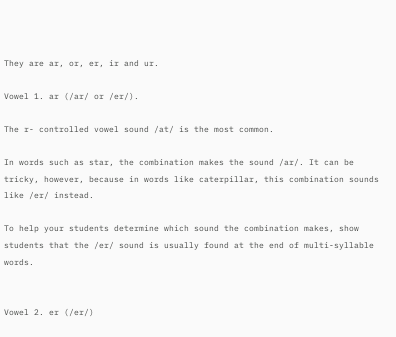They are ar, or, er, ir and ur.

Vowel 1. ar (/ar/ or /er/).

The r- controlled vowel sound /at/ is the most common.

In words such as star, the combination makes the sound /ar/. It can be tricky, however, because in words like caterpillar, this combination sounds like /er/ instead.

To help your students determine which sound the combination makes, show students that the /er/ sound is usually found at the end of multi-syllable words.


Vowel 2. er (/er/)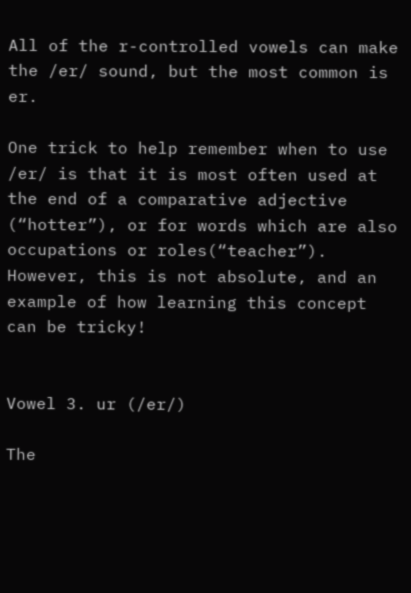All of the r-controlled vowels can make the /er/ sound, but the most common is er.

One trick to help remember when to use /er/ is that it is most often used at the end of a comparative adjective (“hotter”), or for words which are also occupations or roles(“teacher”). However, this is not absolute, and an example of how learning this concept can be tricky!


Vowel 3. ur (/er/)

The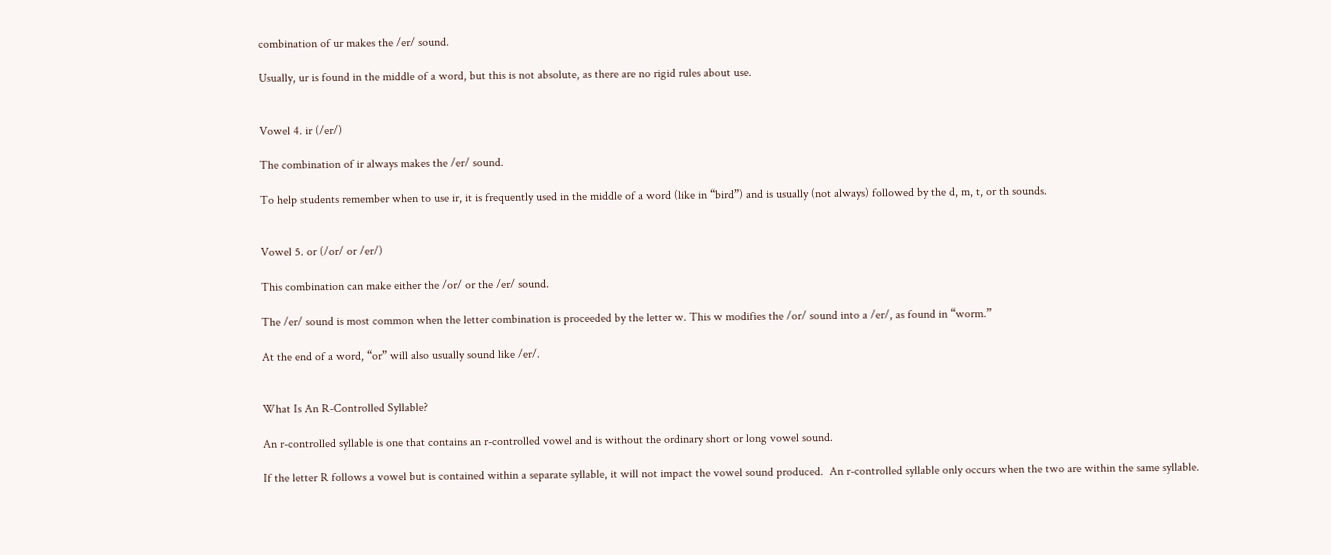combination of ur makes the /er/ sound.

Usually, ur is found in the middle of a word, but this is not absolute, as there are no rigid rules about use.


Vowel 4. ir (/er/)

The combination of ir always makes the /er/ sound.

To help students remember when to use ir, it is frequently used in the middle of a word (like in “bird”) and is usually (not always) followed by the d, m, t, or th sounds.


Vowel 5. or (/or/ or /er/)

This combination can make either the /or/ or the /er/ sound.

The /er/ sound is most common when the letter combination is proceeded by the letter w. This w modifies the /or/ sound into a /er/, as found in “worm.”

At the end of a word, “or” will also usually sound like /er/.


What Is An R-Controlled Syllable?

An r-controlled syllable is one that contains an r-controlled vowel and is without the ordinary short or long vowel sound.

If the letter R follows a vowel but is contained within a separate syllable, it will not impact the vowel sound produced.  An r-controlled syllable only occurs when the two are within the same syllable.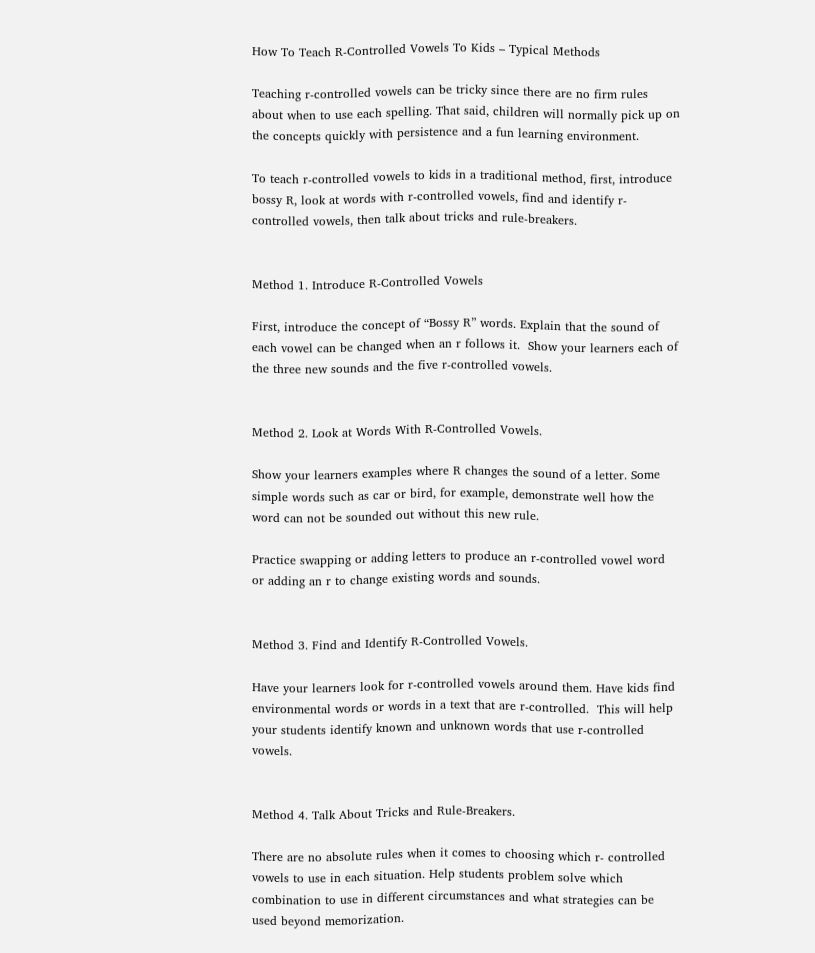How To Teach R-Controlled Vowels To Kids – Typical Methods

Teaching r-controlled vowels can be tricky since there are no firm rules about when to use each spelling. That said, children will normally pick up on the concepts quickly with persistence and a fun learning environment.

To teach r-controlled vowels to kids in a traditional method, first, introduce bossy R, look at words with r-controlled vowels, find and identify r-controlled vowels, then talk about tricks and rule-breakers.


Method 1. Introduce R-Controlled Vowels

First, introduce the concept of “Bossy R” words. Explain that the sound of each vowel can be changed when an r follows it.  Show your learners each of the three new sounds and the five r-controlled vowels.


Method 2. Look at Words With R-Controlled Vowels.

Show your learners examples where R changes the sound of a letter. Some simple words such as car or bird, for example, demonstrate well how the word can not be sounded out without this new rule.

Practice swapping or adding letters to produce an r-controlled vowel word or adding an r to change existing words and sounds.


Method 3. Find and Identify R-Controlled Vowels.

Have your learners look for r-controlled vowels around them. Have kids find environmental words or words in a text that are r-controlled.  This will help your students identify known and unknown words that use r-controlled vowels.


Method 4. Talk About Tricks and Rule-Breakers.

There are no absolute rules when it comes to choosing which r- controlled vowels to use in each situation. Help students problem solve which combination to use in different circumstances and what strategies can be used beyond memorization.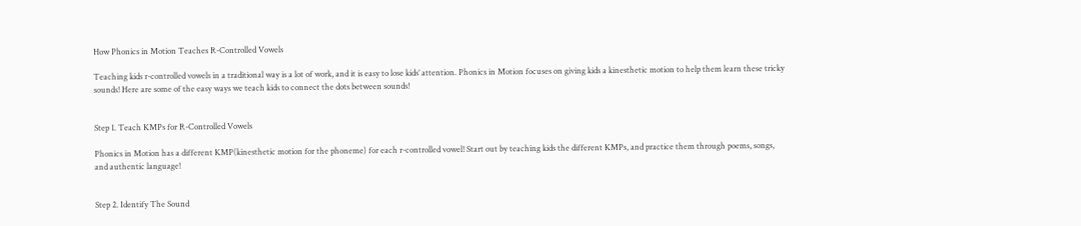How Phonics in Motion Teaches R-Controlled Vowels

Teaching kids r-controlled vowels in a traditional way is a lot of work, and it is easy to lose kids’ attention. Phonics in Motion focuses on giving kids a kinesthetic motion to help them learn these tricky sounds! Here are some of the easy ways we teach kids to connect the dots between sounds!


Step 1. Teach KMPs for R-Controlled Vowels

Phonics in Motion has a different KMP(kinesthetic motion for the phoneme) for each r-controlled vowel! Start out by teaching kids the different KMPs, and practice them through poems, songs, and authentic language!


Step 2. Identify The Sound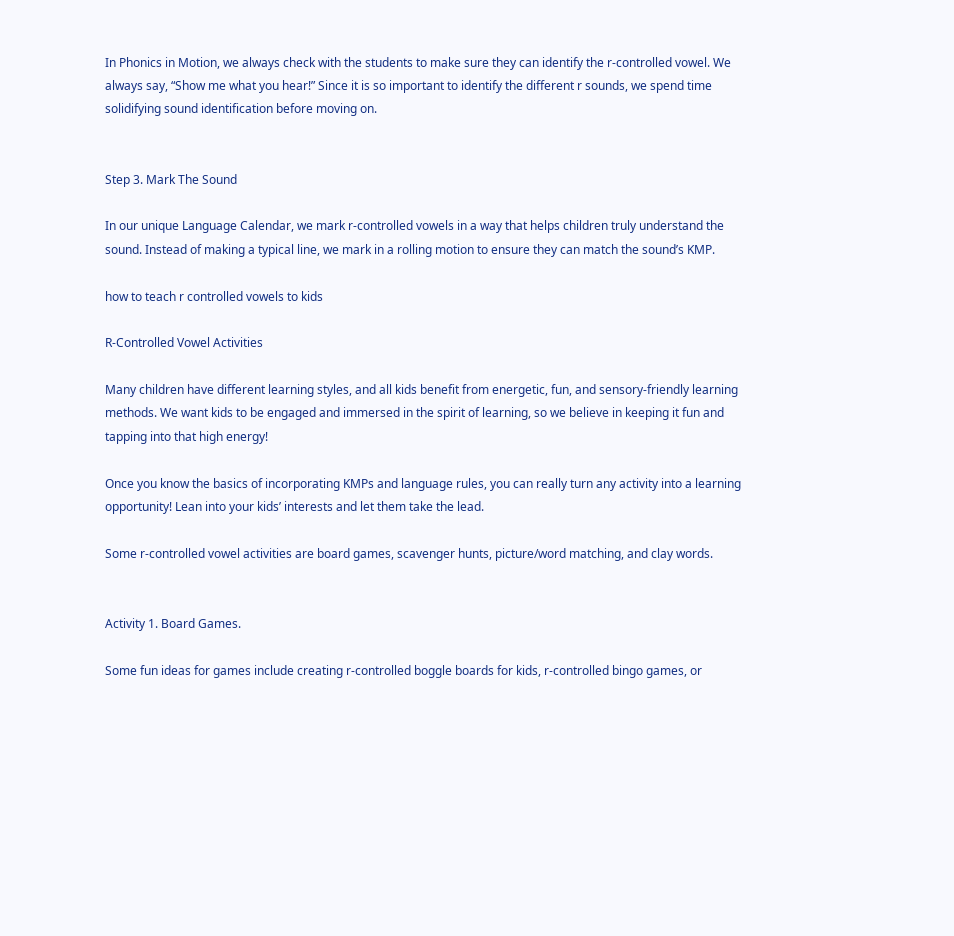In Phonics in Motion, we always check with the students to make sure they can identify the r-controlled vowel. We always say, “Show me what you hear!” Since it is so important to identify the different r sounds, we spend time solidifying sound identification before moving on.


Step 3. Mark The Sound

In our unique Language Calendar, we mark r-controlled vowels in a way that helps children truly understand the sound. Instead of making a typical line, we mark in a rolling motion to ensure they can match the sound’s KMP.

how to teach r controlled vowels to kids

R-Controlled Vowel Activities

Many children have different learning styles, and all kids benefit from energetic, fun, and sensory-friendly learning methods. We want kids to be engaged and immersed in the spirit of learning, so we believe in keeping it fun and tapping into that high energy!

Once you know the basics of incorporating KMPs and language rules, you can really turn any activity into a learning opportunity! Lean into your kids’ interests and let them take the lead.

Some r-controlled vowel activities are board games, scavenger hunts, picture/word matching, and clay words.


Activity 1. Board Games.

Some fun ideas for games include creating r-controlled boggle boards for kids, r-controlled bingo games, or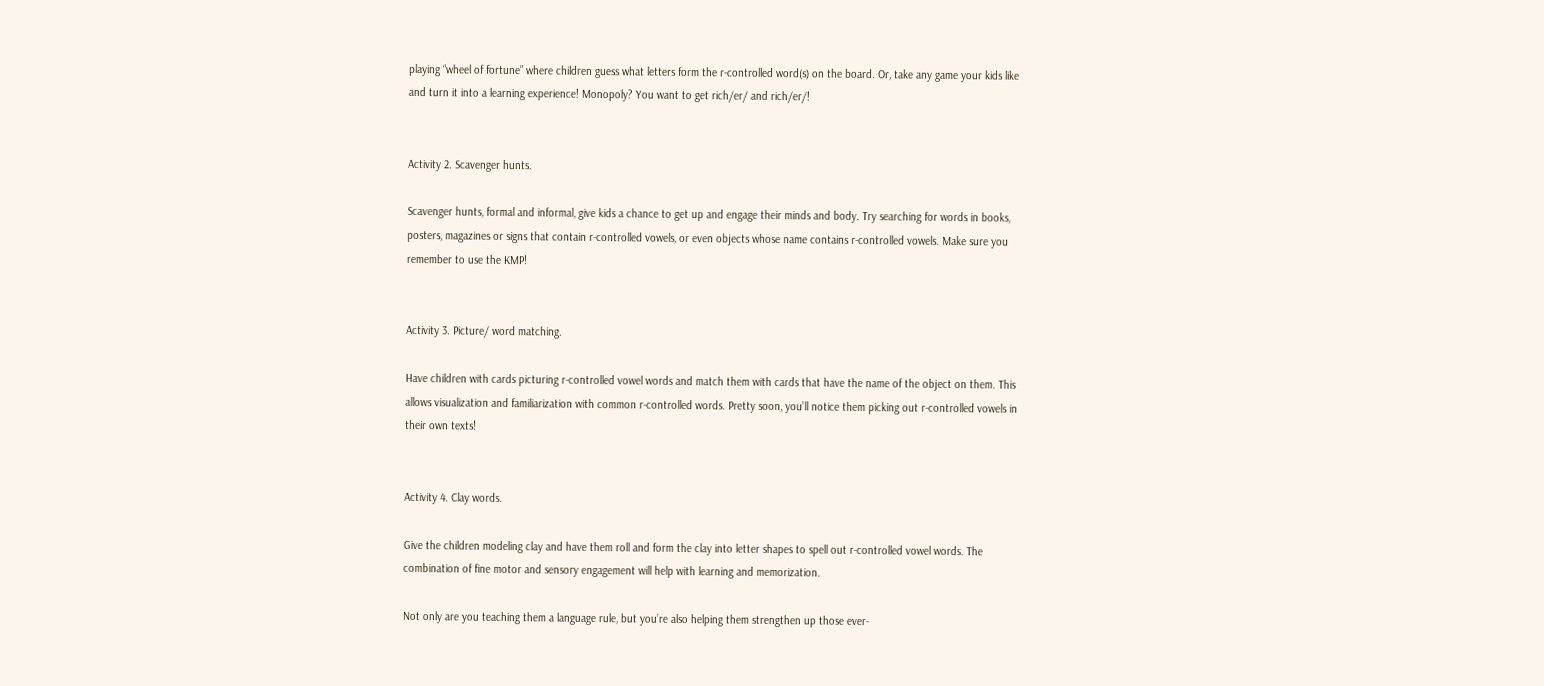playing “wheel of fortune” where children guess what letters form the r-controlled word(s) on the board. Or, take any game your kids like and turn it into a learning experience! Monopoly? You want to get rich/er/ and rich/er/!


Activity 2. Scavenger hunts.

Scavenger hunts, formal and informal, give kids a chance to get up and engage their minds and body. Try searching for words in books, posters, magazines or signs that contain r-controlled vowels, or even objects whose name contains r-controlled vowels. Make sure you remember to use the KMP!


Activity 3. Picture/ word matching.

Have children with cards picturing r-controlled vowel words and match them with cards that have the name of the object on them. This allows visualization and familiarization with common r-controlled words. Pretty soon, you’ll notice them picking out r-controlled vowels in their own texts!


Activity 4. Clay words.

Give the children modeling clay and have them roll and form the clay into letter shapes to spell out r-controlled vowel words. The combination of fine motor and sensory engagement will help with learning and memorization.

Not only are you teaching them a language rule, but you’re also helping them strengthen up those ever-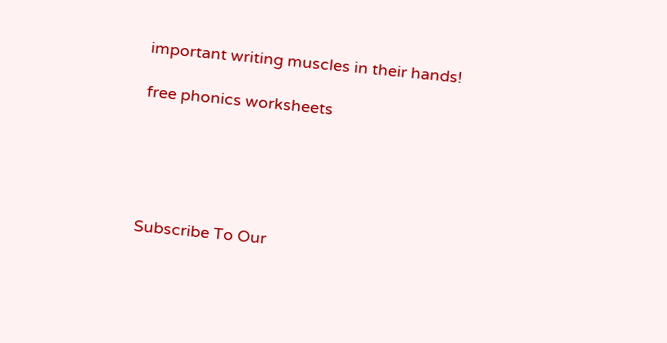important writing muscles in their hands!

free phonics worksheets





Subscribe To Our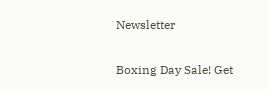Newsletter

Boxing Day Sale! Get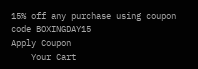15% off any purchase using coupon code BOXINGDAY15
Apply Coupon
    Your Cart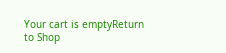Your cart is emptyReturn to Shop